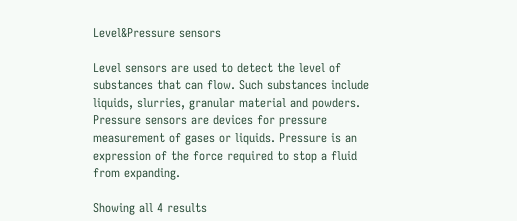Level&Pressure sensors

Level sensors are used to detect the level of substances that can flow. Such substances include liquids, slurries, granular material and powders. Pressure sensors are devices for pressure measurement of gases or liquids. Pressure is an expression of the force required to stop a fluid from expanding.

Showing all 4 results